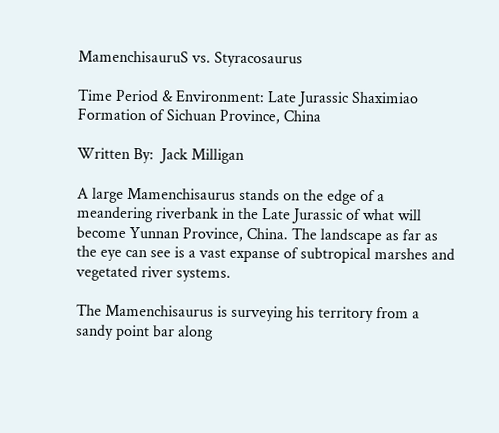MamenchisauruS vs. Styracosaurus

Time Period & Environment: Late Jurassic Shaximiao Formation of Sichuan Province, China

Written By:  Jack Milligan

A large Mamenchisaurus stands on the edge of a meandering riverbank in the Late Jurassic of what will become Yunnan Province, China. The landscape as far as the eye can see is a vast expanse of subtropical marshes and vegetated river systems.

The Mamenchisaurus is surveying his territory from a sandy point bar along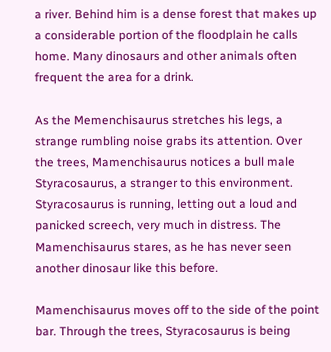a river. Behind him is a dense forest that makes up a considerable portion of the floodplain he calls home. Many dinosaurs and other animals often frequent the area for a drink.

As the Memenchisaurus stretches his legs, a strange rumbling noise grabs its attention. Over the trees, Mamenchisaurus notices a bull male Styracosaurus, a stranger to this environment. Styracosaurus is running, letting out a loud and panicked screech, very much in distress. The Mamenchisaurus stares, as he has never seen another dinosaur like this before.

Mamenchisaurus moves off to the side of the point bar. Through the trees, Styracosaurus is being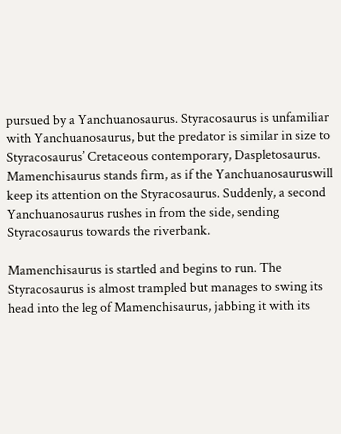pursued by a Yanchuanosaurus. Styracosaurus is unfamiliar with Yanchuanosaurus, but the predator is similar in size to Styracosaurus’ Cretaceous contemporary, Daspletosaurus. Mamenchisaurus stands firm, as if the Yanchuanosauruswill keep its attention on the Styracosaurus. Suddenly, a second Yanchuanosaurus rushes in from the side, sending Styracosaurus towards the riverbank.

Mamenchisaurus is startled and begins to run. The Styracosaurus is almost trampled but manages to swing its head into the leg of Mamenchisaurus, jabbing it with its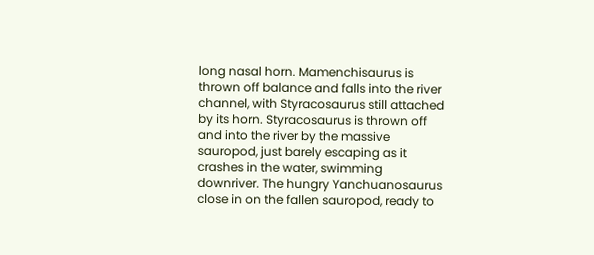long nasal horn. Mamenchisaurus is thrown off balance and falls into the river channel, with Styracosaurus still attached by its horn. Styracosaurus is thrown off and into the river by the massive sauropod, just barely escaping as it crashes in the water, swimming downriver. The hungry Yanchuanosaurus close in on the fallen sauropod, ready to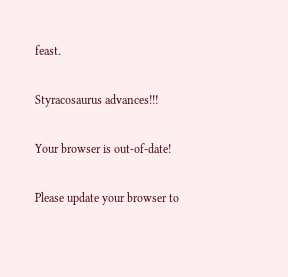feast.

Styracosaurus advances!!!

Your browser is out-of-date!

Please update your browser to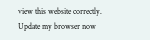view this website correctly. Update my browser now